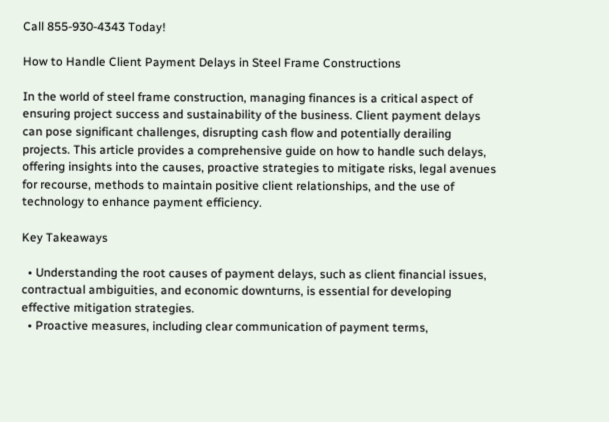Call 855-930-4343 Today!

How to Handle Client Payment Delays in Steel Frame Constructions

In the world of steel frame construction, managing finances is a critical aspect of ensuring project success and sustainability of the business. Client payment delays can pose significant challenges, disrupting cash flow and potentially derailing projects. This article provides a comprehensive guide on how to handle such delays, offering insights into the causes, proactive strategies to mitigate risks, legal avenues for recourse, methods to maintain positive client relationships, and the use of technology to enhance payment efficiency.

Key Takeaways

  • Understanding the root causes of payment delays, such as client financial issues, contractual ambiguities, and economic downturns, is essential for developing effective mitigation strategies.
  • Proactive measures, including clear communication of payment terms,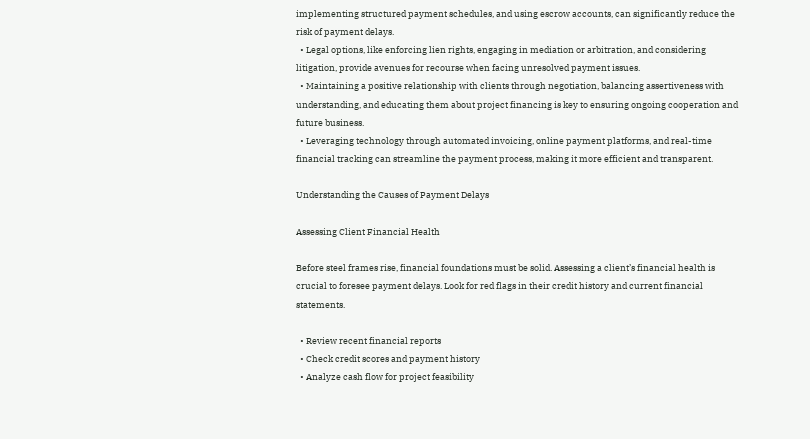implementing structured payment schedules, and using escrow accounts, can significantly reduce the risk of payment delays.
  • Legal options, like enforcing lien rights, engaging in mediation or arbitration, and considering litigation, provide avenues for recourse when facing unresolved payment issues.
  • Maintaining a positive relationship with clients through negotiation, balancing assertiveness with understanding, and educating them about project financing is key to ensuring ongoing cooperation and future business.
  • Leveraging technology through automated invoicing, online payment platforms, and real-time financial tracking can streamline the payment process, making it more efficient and transparent.

Understanding the Causes of Payment Delays

Assessing Client Financial Health

Before steel frames rise, financial foundations must be solid. Assessing a client’s financial health is crucial to foresee payment delays. Look for red flags in their credit history and current financial statements.

  • Review recent financial reports
  • Check credit scores and payment history
  • Analyze cash flow for project feasibility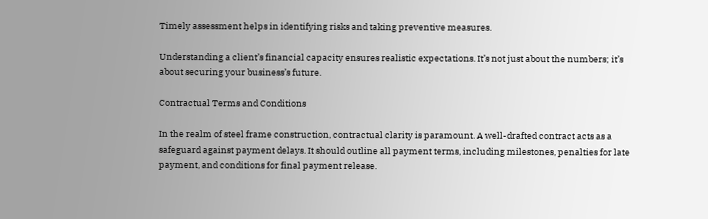Timely assessment helps in identifying risks and taking preventive measures.

Understanding a client’s financial capacity ensures realistic expectations. It’s not just about the numbers; it’s about securing your business’s future.

Contractual Terms and Conditions

In the realm of steel frame construction, contractual clarity is paramount. A well-drafted contract acts as a safeguard against payment delays. It should outline all payment terms, including milestones, penalties for late payment, and conditions for final payment release.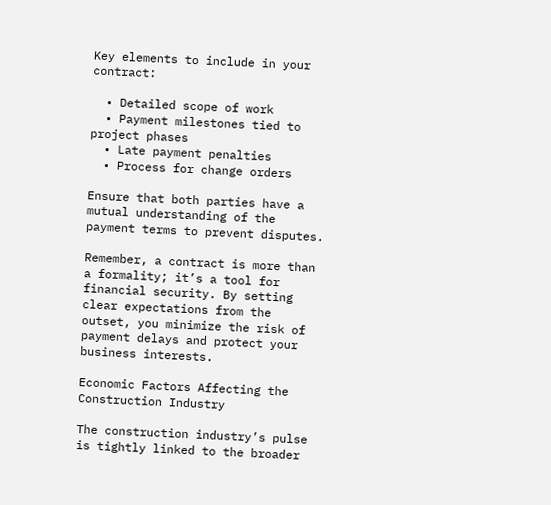Key elements to include in your contract:

  • Detailed scope of work
  • Payment milestones tied to project phases
  • Late payment penalties
  • Process for change orders

Ensure that both parties have a mutual understanding of the payment terms to prevent disputes.

Remember, a contract is more than a formality; it’s a tool for financial security. By setting clear expectations from the outset, you minimize the risk of payment delays and protect your business interests.

Economic Factors Affecting the Construction Industry

The construction industry’s pulse is tightly linked to the broader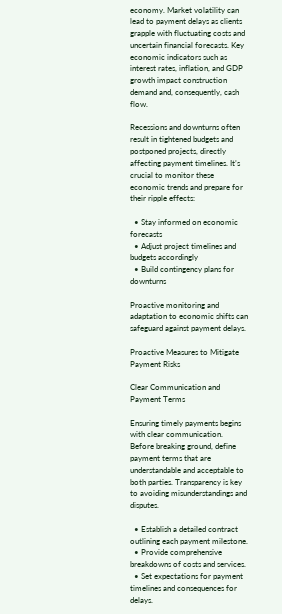economy. Market volatility can lead to payment delays as clients grapple with fluctuating costs and uncertain financial forecasts. Key economic indicators such as interest rates, inflation, and GDP growth impact construction demand and, consequently, cash flow.

Recessions and downturns often result in tightened budgets and postponed projects, directly affecting payment timelines. It’s crucial to monitor these economic trends and prepare for their ripple effects:

  • Stay informed on economic forecasts
  • Adjust project timelines and budgets accordingly
  • Build contingency plans for downturns

Proactive monitoring and adaptation to economic shifts can safeguard against payment delays.

Proactive Measures to Mitigate Payment Risks

Clear Communication and Payment Terms

Ensuring timely payments begins with clear communication. Before breaking ground, define payment terms that are understandable and acceptable to both parties. Transparency is key to avoiding misunderstandings and disputes.

  • Establish a detailed contract outlining each payment milestone.
  • Provide comprehensive breakdowns of costs and services.
  • Set expectations for payment timelines and consequences for delays.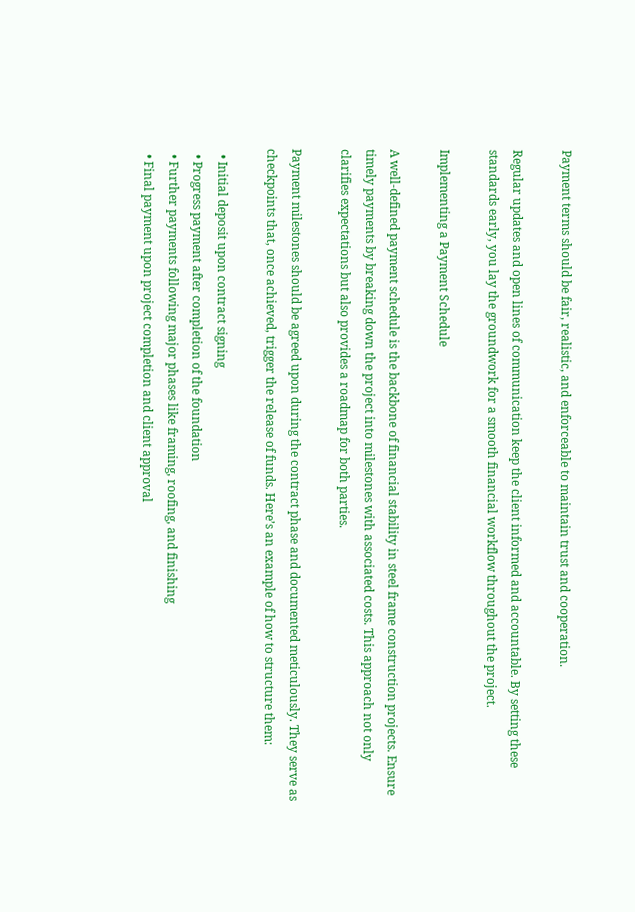Payment terms should be fair, realistic, and enforceable to maintain trust and cooperation.

Regular updates and open lines of communication keep the client informed and accountable. By setting these standards early, you lay the groundwork for a smooth financial workflow throughout the project.

Implementing a Payment Schedule

A well-defined payment schedule is the backbone of financial stability in steel frame construction projects. Ensure timely payments by breaking down the project into milestones with associated costs. This approach not only clarifies expectations but also provides a roadmap for both parties.

Payment milestones should be agreed upon during the contract phase and documented meticulously. They serve as checkpoints that, once achieved, trigger the release of funds. Here’s an example of how to structure them:

  • Initial deposit upon contract signing
  • Progress payment after completion of the foundation
  • Further payments following major phases like framing, roofing, and finishing
  • Final payment upon project completion and client approval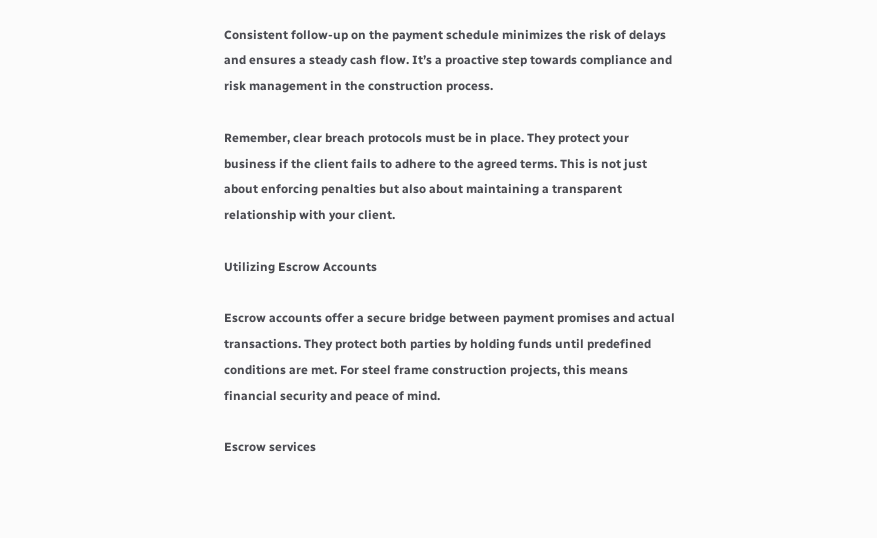Consistent follow-up on the payment schedule minimizes the risk of delays and ensures a steady cash flow. It’s a proactive step towards compliance and risk management in the construction process.

Remember, clear breach protocols must be in place. They protect your business if the client fails to adhere to the agreed terms. This is not just about enforcing penalties but also about maintaining a transparent relationship with your client.

Utilizing Escrow Accounts

Escrow accounts offer a secure bridge between payment promises and actual transactions. They protect both parties by holding funds until predefined conditions are met. For steel frame construction projects, this means financial security and peace of mind.

Escrow services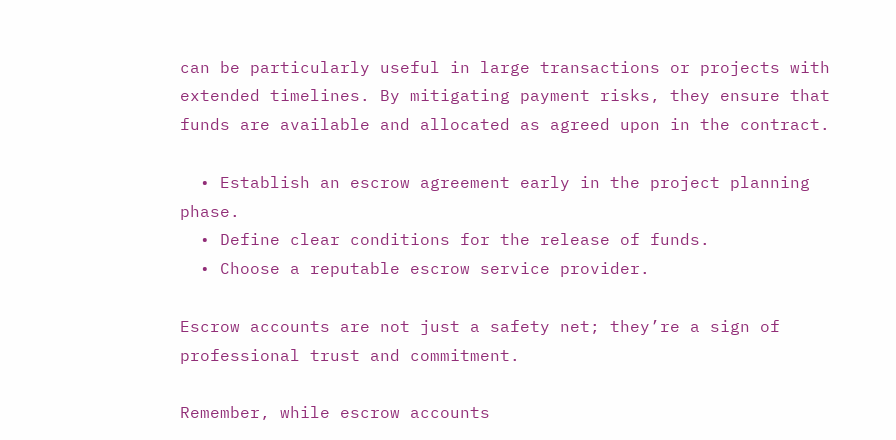can be particularly useful in large transactions or projects with extended timelines. By mitigating payment risks, they ensure that funds are available and allocated as agreed upon in the contract.

  • Establish an escrow agreement early in the project planning phase.
  • Define clear conditions for the release of funds.
  • Choose a reputable escrow service provider.

Escrow accounts are not just a safety net; they’re a sign of professional trust and commitment.

Remember, while escrow accounts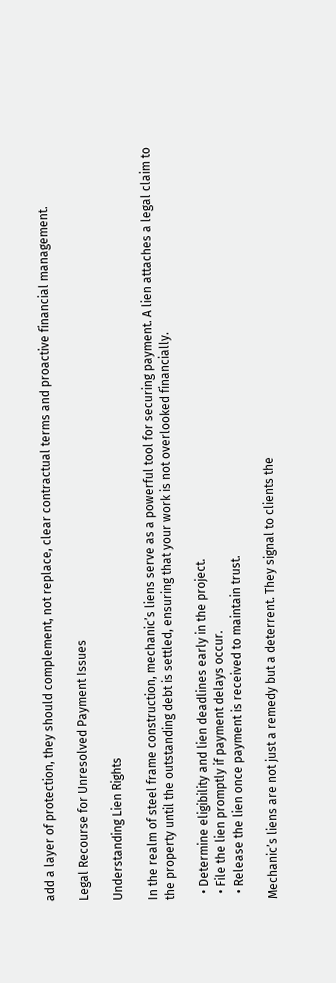add a layer of protection, they should complement, not replace, clear contractual terms and proactive financial management.

Legal Recourse for Unresolved Payment Issues

Understanding Lien Rights

In the realm of steel frame construction, mechanic’s liens serve as a powerful tool for securing payment. A lien attaches a legal claim to the property until the outstanding debt is settled, ensuring that your work is not overlooked financially.

  • Determine eligibility and lien deadlines early in the project.
  • File the lien promptly if payment delays occur.
  • Release the lien once payment is received to maintain trust.

Mechanic’s liens are not just a remedy but a deterrent. They signal to clients the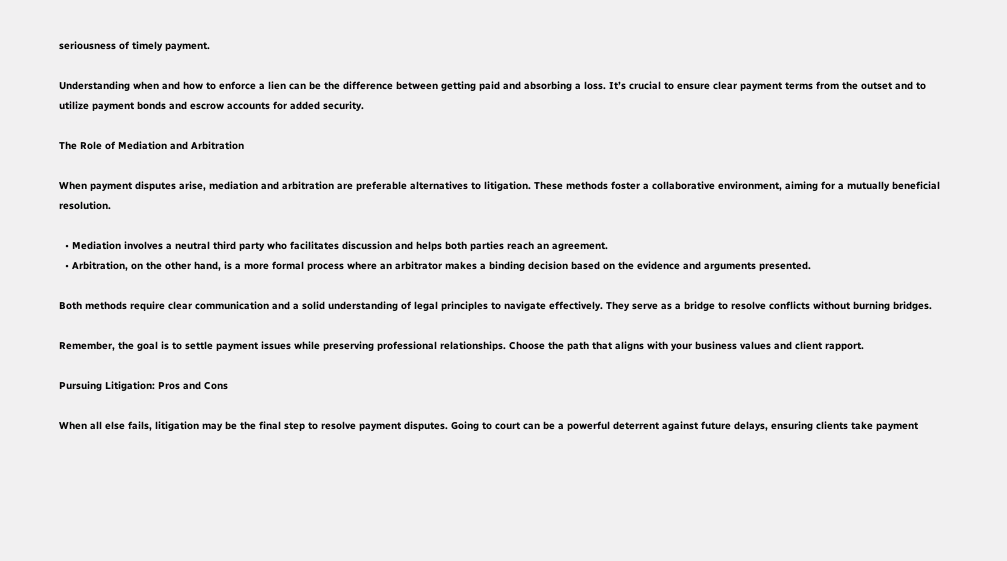seriousness of timely payment.

Understanding when and how to enforce a lien can be the difference between getting paid and absorbing a loss. It’s crucial to ensure clear payment terms from the outset and to utilize payment bonds and escrow accounts for added security.

The Role of Mediation and Arbitration

When payment disputes arise, mediation and arbitration are preferable alternatives to litigation. These methods foster a collaborative environment, aiming for a mutually beneficial resolution.

  • Mediation involves a neutral third party who facilitates discussion and helps both parties reach an agreement.
  • Arbitration, on the other hand, is a more formal process where an arbitrator makes a binding decision based on the evidence and arguments presented.

Both methods require clear communication and a solid understanding of legal principles to navigate effectively. They serve as a bridge to resolve conflicts without burning bridges.

Remember, the goal is to settle payment issues while preserving professional relationships. Choose the path that aligns with your business values and client rapport.

Pursuing Litigation: Pros and Cons

When all else fails, litigation may be the final step to resolve payment disputes. Going to court can be a powerful deterrent against future delays, ensuring clients take payment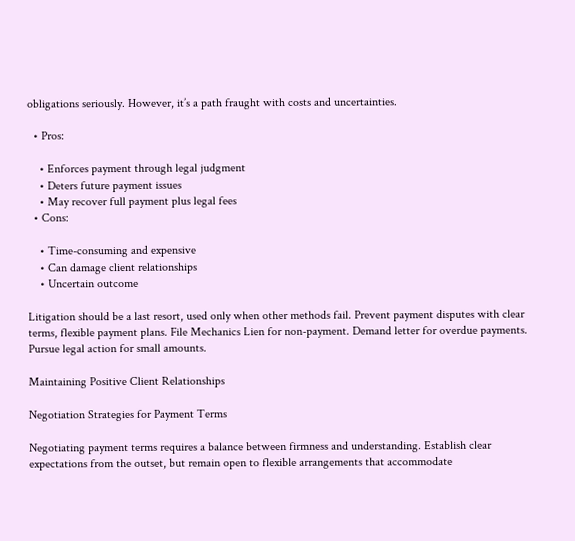obligations seriously. However, it’s a path fraught with costs and uncertainties.

  • Pros:

    • Enforces payment through legal judgment
    • Deters future payment issues
    • May recover full payment plus legal fees
  • Cons:

    • Time-consuming and expensive
    • Can damage client relationships
    • Uncertain outcome

Litigation should be a last resort, used only when other methods fail. Prevent payment disputes with clear terms, flexible payment plans. File Mechanics Lien for non-payment. Demand letter for overdue payments. Pursue legal action for small amounts.

Maintaining Positive Client Relationships

Negotiation Strategies for Payment Terms

Negotiating payment terms requires a balance between firmness and understanding. Establish clear expectations from the outset, but remain open to flexible arrangements that accommodate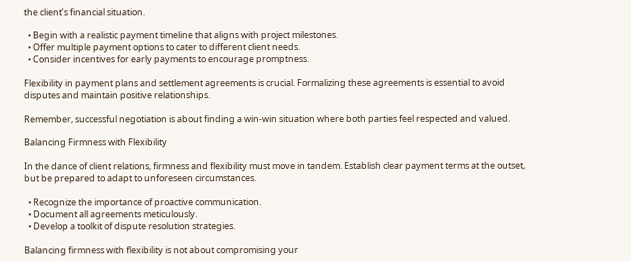the client’s financial situation.

  • Begin with a realistic payment timeline that aligns with project milestones.
  • Offer multiple payment options to cater to different client needs.
  • Consider incentives for early payments to encourage promptness.

Flexibility in payment plans and settlement agreements is crucial. Formalizing these agreements is essential to avoid disputes and maintain positive relationships.

Remember, successful negotiation is about finding a win-win situation where both parties feel respected and valued.

Balancing Firmness with Flexibility

In the dance of client relations, firmness and flexibility must move in tandem. Establish clear payment terms at the outset, but be prepared to adapt to unforeseen circumstances.

  • Recognize the importance of proactive communication.
  • Document all agreements meticulously.
  • Develop a toolkit of dispute resolution strategies.

Balancing firmness with flexibility is not about compromising your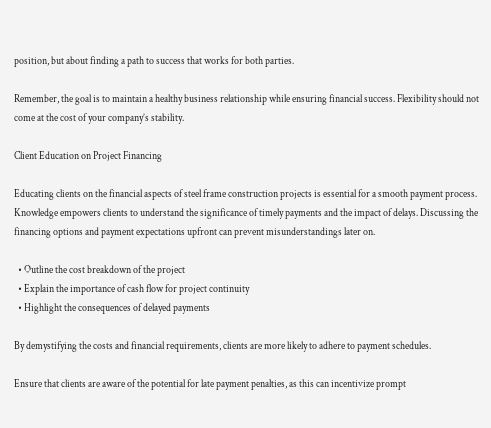position, but about finding a path to success that works for both parties.

Remember, the goal is to maintain a healthy business relationship while ensuring financial success. Flexibility should not come at the cost of your company’s stability.

Client Education on Project Financing

Educating clients on the financial aspects of steel frame construction projects is essential for a smooth payment process. Knowledge empowers clients to understand the significance of timely payments and the impact of delays. Discussing the financing options and payment expectations upfront can prevent misunderstandings later on.

  • Outline the cost breakdown of the project
  • Explain the importance of cash flow for project continuity
  • Highlight the consequences of delayed payments

By demystifying the costs and financial requirements, clients are more likely to adhere to payment schedules.

Ensure that clients are aware of the potential for late payment penalties, as this can incentivize prompt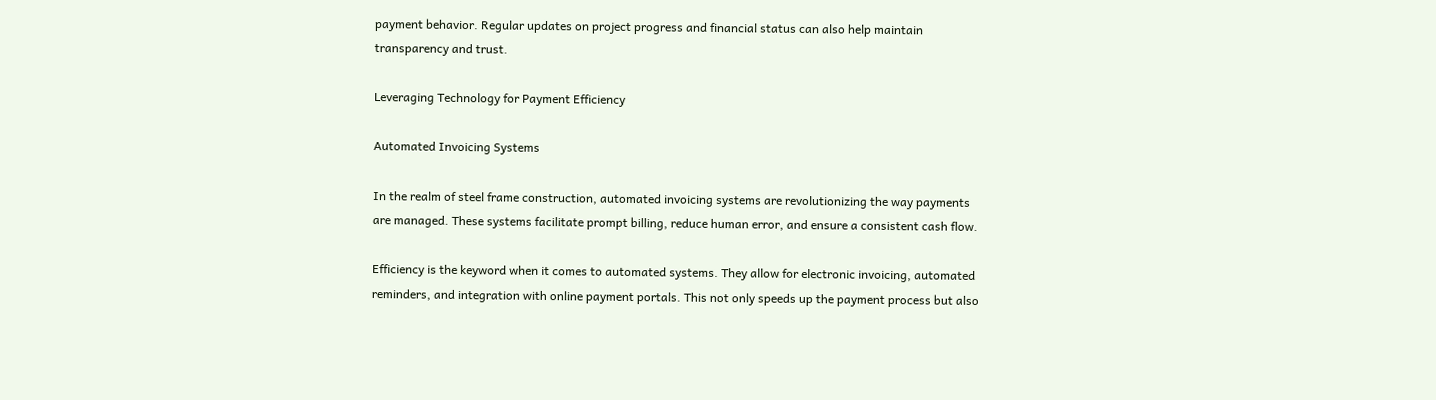payment behavior. Regular updates on project progress and financial status can also help maintain transparency and trust.

Leveraging Technology for Payment Efficiency

Automated Invoicing Systems

In the realm of steel frame construction, automated invoicing systems are revolutionizing the way payments are managed. These systems facilitate prompt billing, reduce human error, and ensure a consistent cash flow.

Efficiency is the keyword when it comes to automated systems. They allow for electronic invoicing, automated reminders, and integration with online payment portals. This not only speeds up the payment process but also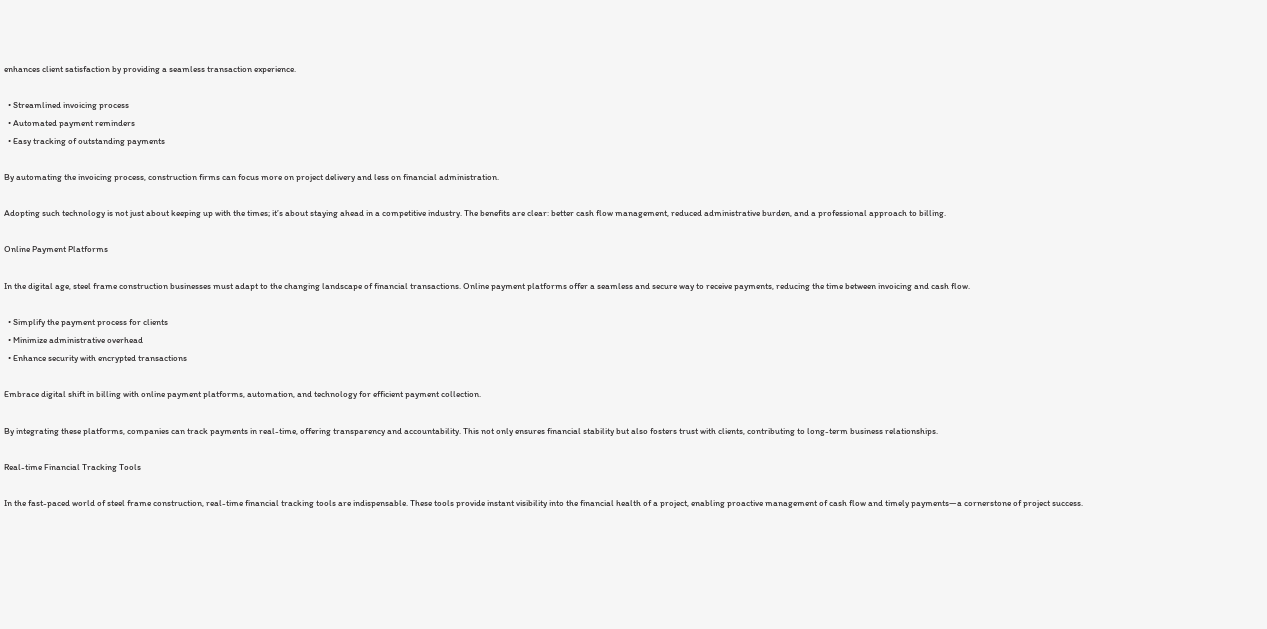enhances client satisfaction by providing a seamless transaction experience.

  • Streamlined invoicing process
  • Automated payment reminders
  • Easy tracking of outstanding payments

By automating the invoicing process, construction firms can focus more on project delivery and less on financial administration.

Adopting such technology is not just about keeping up with the times; it’s about staying ahead in a competitive industry. The benefits are clear: better cash flow management, reduced administrative burden, and a professional approach to billing.

Online Payment Platforms

In the digital age, steel frame construction businesses must adapt to the changing landscape of financial transactions. Online payment platforms offer a seamless and secure way to receive payments, reducing the time between invoicing and cash flow.

  • Simplify the payment process for clients
  • Minimize administrative overhead
  • Enhance security with encrypted transactions

Embrace digital shift in billing with online payment platforms, automation, and technology for efficient payment collection.

By integrating these platforms, companies can track payments in real-time, offering transparency and accountability. This not only ensures financial stability but also fosters trust with clients, contributing to long-term business relationships.

Real-time Financial Tracking Tools

In the fast-paced world of steel frame construction, real-time financial tracking tools are indispensable. These tools provide instant visibility into the financial health of a project, enabling proactive management of cash flow and timely payments—a cornerstone of project success.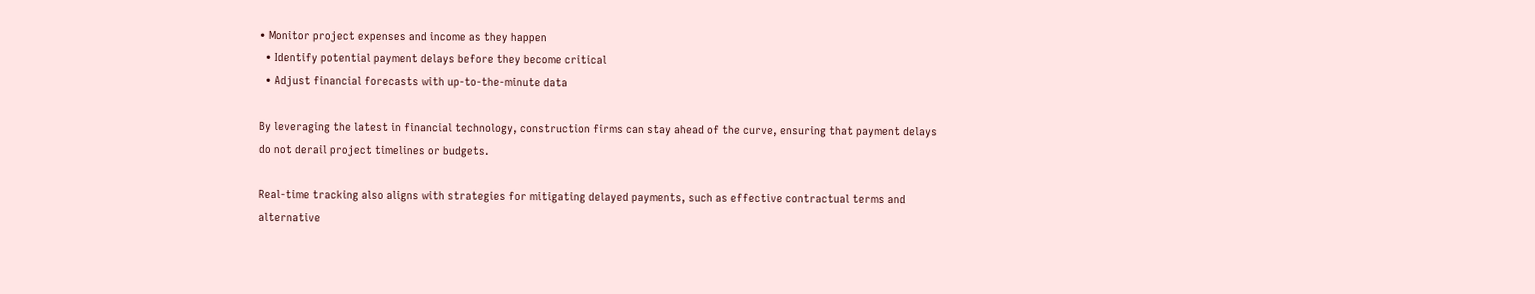• Monitor project expenses and income as they happen
  • Identify potential payment delays before they become critical
  • Adjust financial forecasts with up-to-the-minute data

By leveraging the latest in financial technology, construction firms can stay ahead of the curve, ensuring that payment delays do not derail project timelines or budgets.

Real-time tracking also aligns with strategies for mitigating delayed payments, such as effective contractual terms and alternative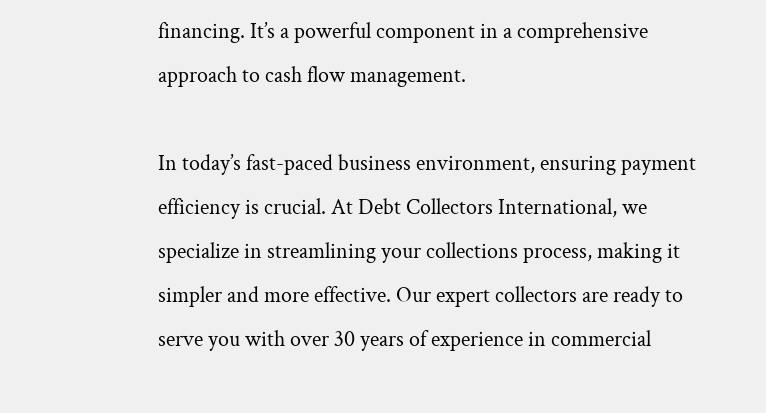financing. It’s a powerful component in a comprehensive approach to cash flow management.

In today’s fast-paced business environment, ensuring payment efficiency is crucial. At Debt Collectors International, we specialize in streamlining your collections process, making it simpler and more effective. Our expert collectors are ready to serve you with over 30 years of experience in commercial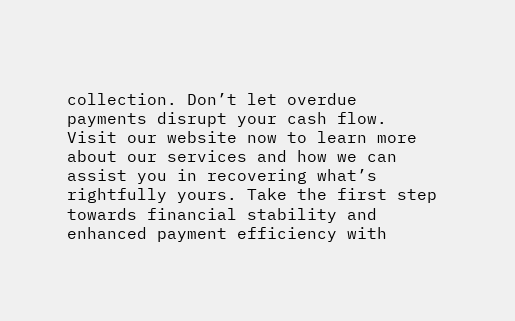collection. Don’t let overdue payments disrupt your cash flow. Visit our website now to learn more about our services and how we can assist you in recovering what’s rightfully yours. Take the first step towards financial stability and enhanced payment efficiency with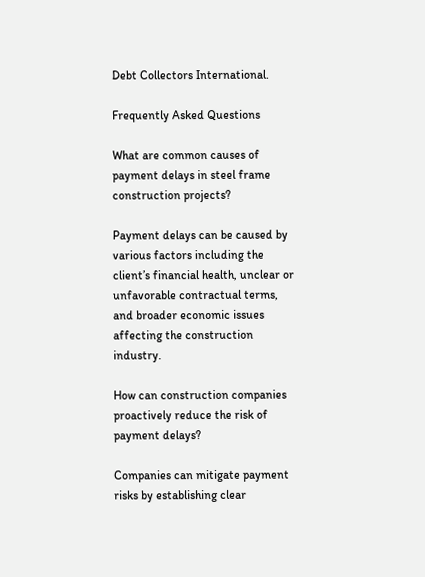Debt Collectors International.

Frequently Asked Questions

What are common causes of payment delays in steel frame construction projects?

Payment delays can be caused by various factors including the client’s financial health, unclear or unfavorable contractual terms, and broader economic issues affecting the construction industry.

How can construction companies proactively reduce the risk of payment delays?

Companies can mitigate payment risks by establishing clear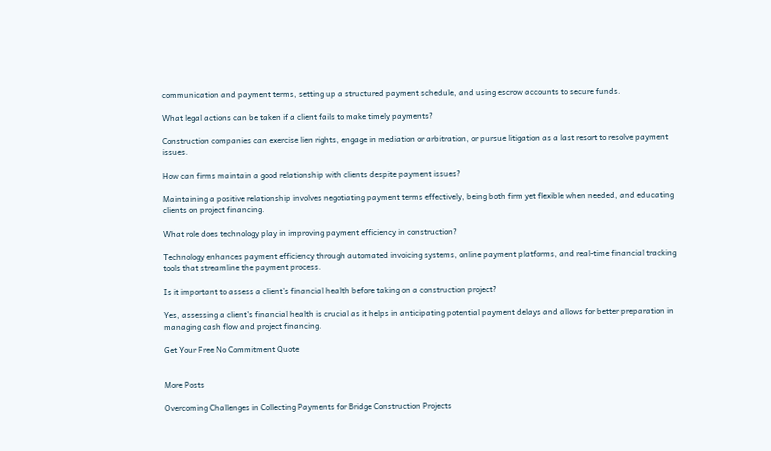communication and payment terms, setting up a structured payment schedule, and using escrow accounts to secure funds.

What legal actions can be taken if a client fails to make timely payments?

Construction companies can exercise lien rights, engage in mediation or arbitration, or pursue litigation as a last resort to resolve payment issues.

How can firms maintain a good relationship with clients despite payment issues?

Maintaining a positive relationship involves negotiating payment terms effectively, being both firm yet flexible when needed, and educating clients on project financing.

What role does technology play in improving payment efficiency in construction?

Technology enhances payment efficiency through automated invoicing systems, online payment platforms, and real-time financial tracking tools that streamline the payment process.

Is it important to assess a client’s financial health before taking on a construction project?

Yes, assessing a client’s financial health is crucial as it helps in anticipating potential payment delays and allows for better preparation in managing cash flow and project financing.

Get Your Free No Commitment Quote


More Posts

Overcoming Challenges in Collecting Payments for Bridge Construction Projects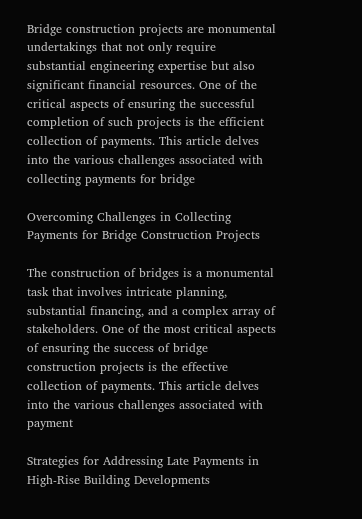Bridge construction projects are monumental undertakings that not only require substantial engineering expertise but also significant financial resources. One of the critical aspects of ensuring the successful completion of such projects is the efficient collection of payments. This article delves into the various challenges associated with collecting payments for bridge

Overcoming Challenges in Collecting Payments for Bridge Construction Projects

The construction of bridges is a monumental task that involves intricate planning, substantial financing, and a complex array of stakeholders. One of the most critical aspects of ensuring the success of bridge construction projects is the effective collection of payments. This article delves into the various challenges associated with payment

Strategies for Addressing Late Payments in High-Rise Building Developments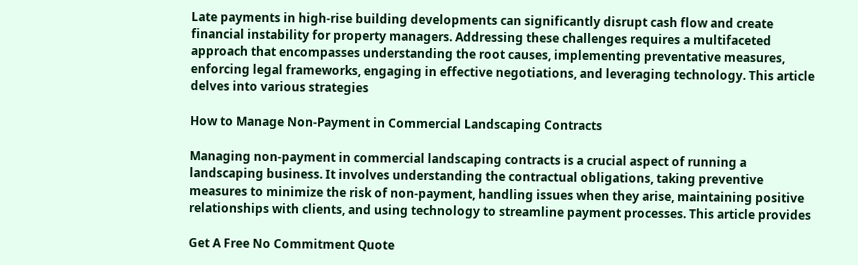Late payments in high-rise building developments can significantly disrupt cash flow and create financial instability for property managers. Addressing these challenges requires a multifaceted approach that encompasses understanding the root causes, implementing preventative measures, enforcing legal frameworks, engaging in effective negotiations, and leveraging technology. This article delves into various strategies

How to Manage Non-Payment in Commercial Landscaping Contracts

Managing non-payment in commercial landscaping contracts is a crucial aspect of running a landscaping business. It involves understanding the contractual obligations, taking preventive measures to minimize the risk of non-payment, handling issues when they arise, maintaining positive relationships with clients, and using technology to streamline payment processes. This article provides

Get A Free No Commitment Quote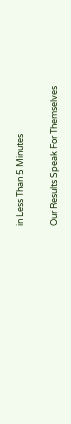in Less Than 5 Minutes

Our Results Speak For Themselves